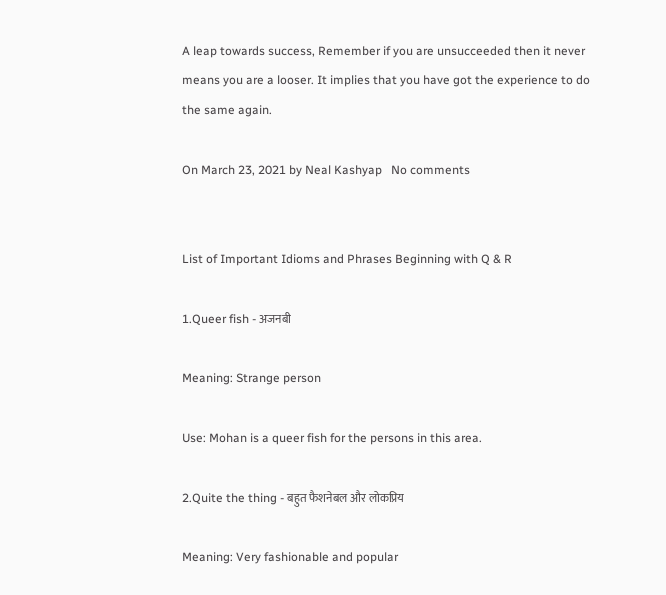A leap towards success, Remember if you are unsucceeded then it never means you are a looser. It implies that you have got the experience to do the same again.

On March 23, 2021 by Neal Kashyap   No comments


List of Important Idioms and Phrases Beginning with Q & R

1.Queer fish - अजनबी

Meaning: Strange person

Use: Mohan is a queer fish for the persons in this area.

2.Quite the thing - बहुत फैशनेबल और लोकप्रिय

Meaning: Very fashionable and popular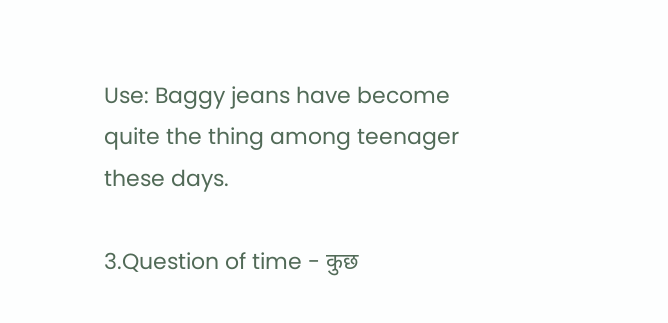Use: Baggy jeans have become quite the thing among teenager these days.

3.Question of time - कुछ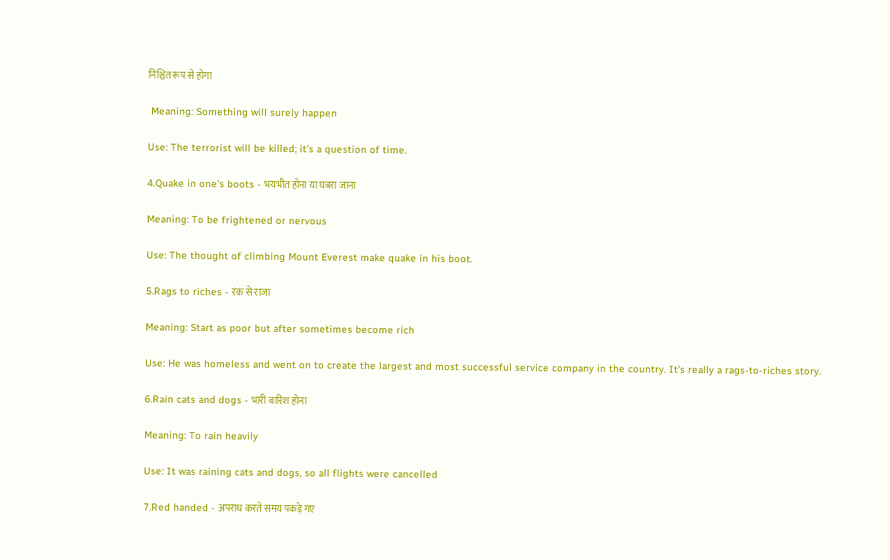निश्चित रूप से होगा

 Meaning: Something will surely happen

Use: The terrorist will be killed; it’s a question of time.

4.Quake in one's boots - भयभीत होना या घबरा जाना

Meaning: To be frightened or nervous

Use: The thought of climbing Mount Everest make quake in his boot.

5.Rags to riches - रंक से राजा

Meaning: Start as poor but after sometimes become rich

Use: He was homeless and went on to create the largest and most successful service company in the country. It's really a rags-to-riches story.

6.Rain cats and dogs - भारी बारिश होना

Meaning: To rain heavily

Use: It was raining cats and dogs, so all flights were cancelled

7.Red handed - अपराध करते समय पकड़े गए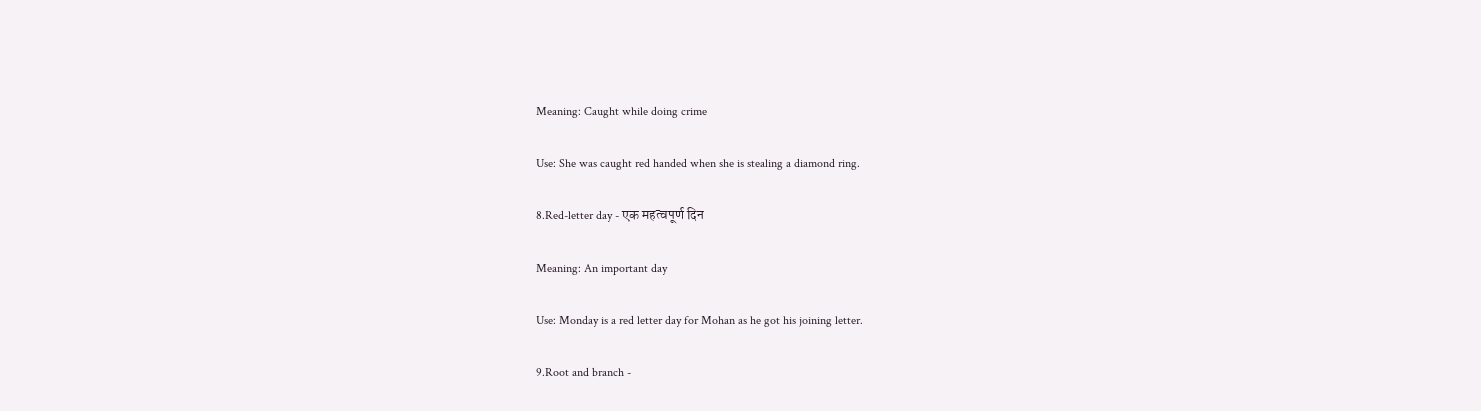Meaning: Caught while doing crime

Use: She was caught red handed when she is stealing a diamond ring.

8.Red-letter day - एक महत्वपूर्ण दिन

Meaning: An important day

Use: Monday is a red letter day for Mohan as he got his joining letter.

9.Root and branch -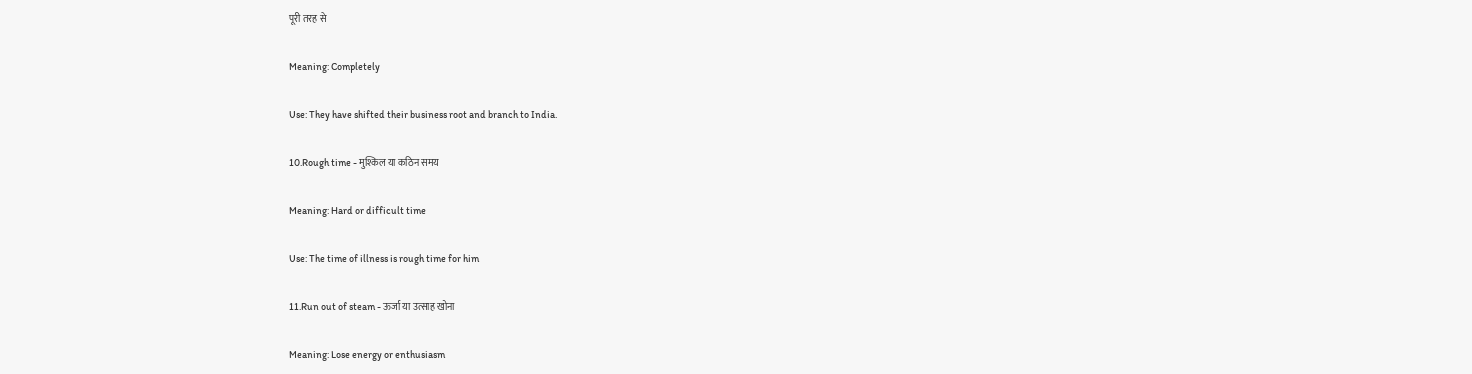पूरी तरह से

Meaning: Completely

Use: They have shifted their business root and branch to India.

10.Rough time - मुश्किल या कठिन समय

Meaning: Hard or difficult time

Use: The time of illness is rough time for him

11.Run out of steam - ऊर्जा या उत्साह खोना

Meaning: Lose energy or enthusiasm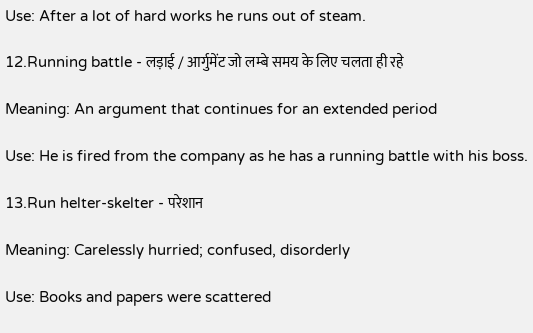Use: After a lot of hard works he runs out of steam.

12.Running battle - लड़ाई / आर्गुमेंट जो लम्बे समय के लिए चलता ही रहे

Meaning: An argument that continues for an extended period

Use: He is fired from the company as he has a running battle with his boss.

13.Run helter-skelter - परेशान

Meaning: Carelessly hurried; confused, disorderly

Use: Books and papers were scattered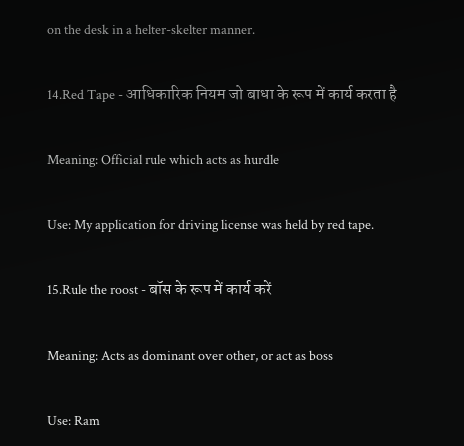on the desk in a helter-skelter manner.

14.Red Tape - आधिकारिक नियम जो बाधा के रूप में कार्य करता है

Meaning: Official rule which acts as hurdle

Use: My application for driving license was held by red tape.

15.Rule the roost - बॉस के रूप में कार्य करें

Meaning: Acts as dominant over other, or act as boss

Use: Ram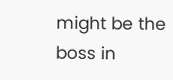might be the boss in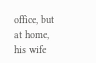office, but at home, his wife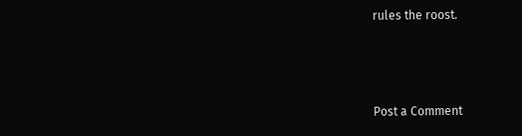rules the roost.



Post a Comment